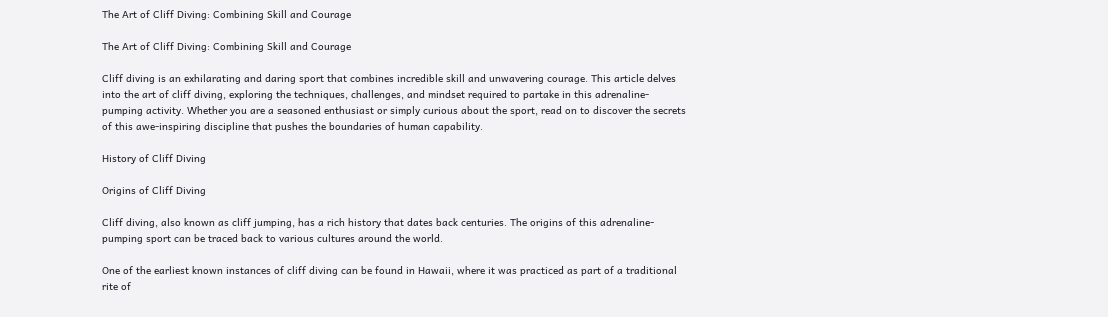The Art of Cliff Diving: Combining Skill and Courage

The Art of Cliff Diving: Combining Skill and Courage

Cliff diving is an exhilarating and daring sport that combines incredible skill and unwavering courage. This article delves into the art of cliff diving, exploring the techniques, challenges, and mindset required to partake in this adrenaline-pumping activity. Whether you are a seasoned enthusiast or simply curious about the sport, read on to discover the secrets of this awe-inspiring discipline that pushes the boundaries of human capability.

History of Cliff Diving

Origins of Cliff Diving

Cliff diving, also known as cliff jumping, has a rich history that dates back centuries. The origins of this adrenaline-pumping sport can be traced back to various cultures around the world.

One of the earliest known instances of cliff diving can be found in Hawaii, where it was practiced as part of a traditional rite of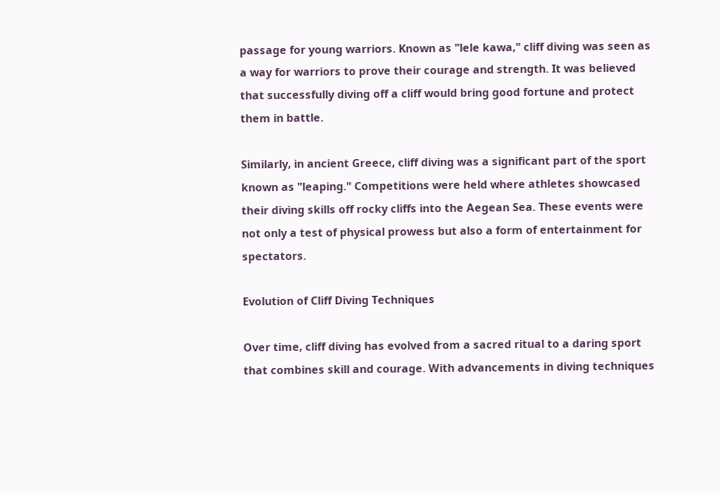passage for young warriors. Known as "lele kawa," cliff diving was seen as a way for warriors to prove their courage and strength. It was believed that successfully diving off a cliff would bring good fortune and protect them in battle.

Similarly, in ancient Greece, cliff diving was a significant part of the sport known as "leaping." Competitions were held where athletes showcased their diving skills off rocky cliffs into the Aegean Sea. These events were not only a test of physical prowess but also a form of entertainment for spectators.

Evolution of Cliff Diving Techniques

Over time, cliff diving has evolved from a sacred ritual to a daring sport that combines skill and courage. With advancements in diving techniques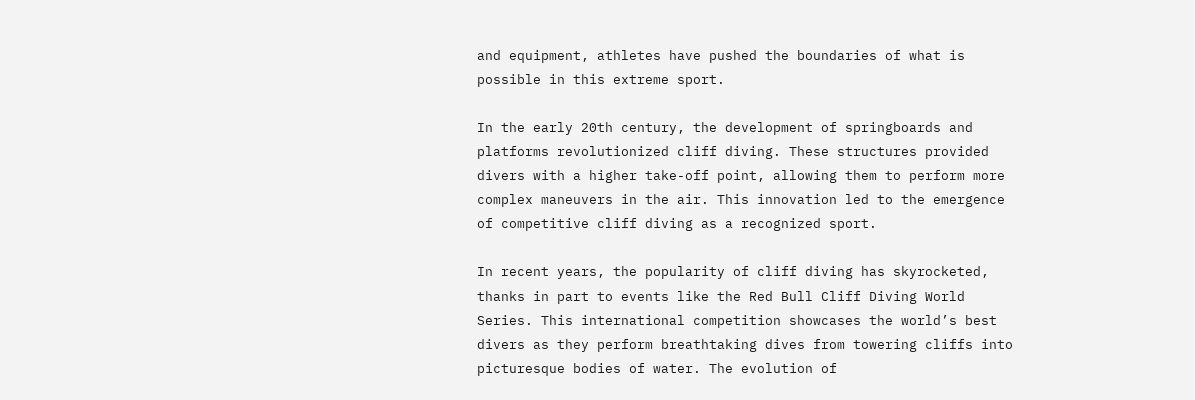and equipment, athletes have pushed the boundaries of what is possible in this extreme sport.

In the early 20th century, the development of springboards and platforms revolutionized cliff diving. These structures provided divers with a higher take-off point, allowing them to perform more complex maneuvers in the air. This innovation led to the emergence of competitive cliff diving as a recognized sport.

In recent years, the popularity of cliff diving has skyrocketed, thanks in part to events like the Red Bull Cliff Diving World Series. This international competition showcases the world’s best divers as they perform breathtaking dives from towering cliffs into picturesque bodies of water. The evolution of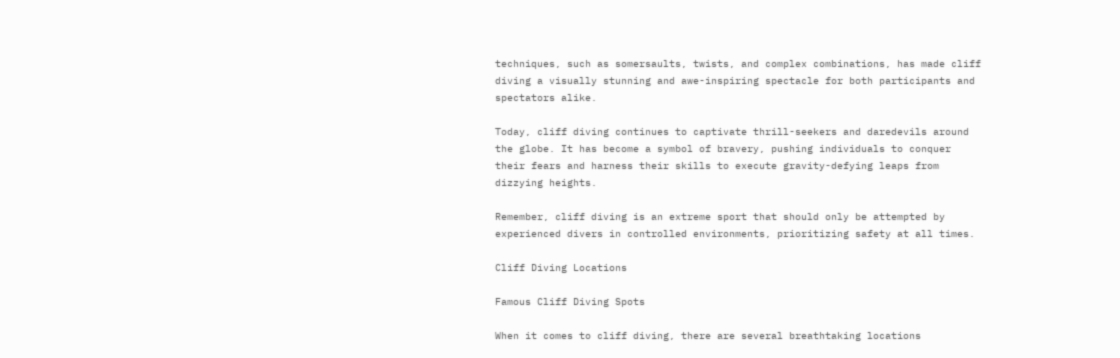techniques, such as somersaults, twists, and complex combinations, has made cliff diving a visually stunning and awe-inspiring spectacle for both participants and spectators alike.

Today, cliff diving continues to captivate thrill-seekers and daredevils around the globe. It has become a symbol of bravery, pushing individuals to conquer their fears and harness their skills to execute gravity-defying leaps from dizzying heights.

Remember, cliff diving is an extreme sport that should only be attempted by experienced divers in controlled environments, prioritizing safety at all times.

Cliff Diving Locations

Famous Cliff Diving Spots

When it comes to cliff diving, there are several breathtaking locations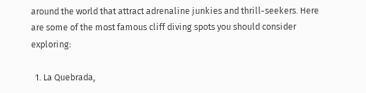around the world that attract adrenaline junkies and thrill-seekers. Here are some of the most famous cliff diving spots you should consider exploring:

  1. La Quebrada,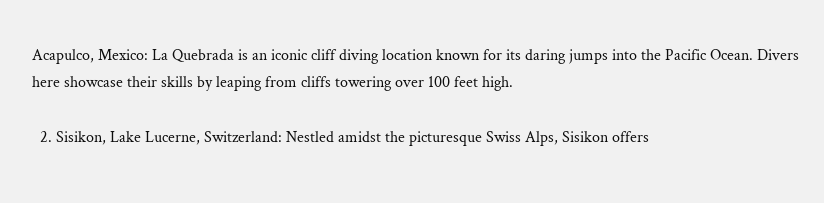Acapulco, Mexico: La Quebrada is an iconic cliff diving location known for its daring jumps into the Pacific Ocean. Divers here showcase their skills by leaping from cliffs towering over 100 feet high.

  2. Sisikon, Lake Lucerne, Switzerland: Nestled amidst the picturesque Swiss Alps, Sisikon offers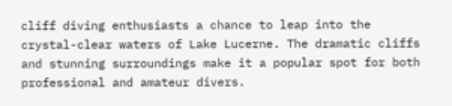cliff diving enthusiasts a chance to leap into the crystal-clear waters of Lake Lucerne. The dramatic cliffs and stunning surroundings make it a popular spot for both professional and amateur divers.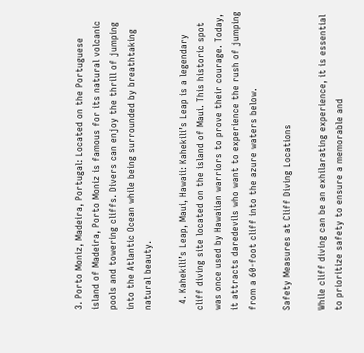3. Porto Moniz, Madeira, Portugal: Located on the Portuguese island of Madeira, Porto Moniz is famous for its natural volcanic pools and towering cliffs. Divers can enjoy the thrill of jumping into the Atlantic Ocean while being surrounded by breathtaking natural beauty.

  4. Kahekili’s Leap, Maui, Hawaii: Kahekili’s Leap is a legendary cliff diving site located on the island of Maui. This historic spot was once used by Hawaiian warriors to prove their courage. Today, it attracts daredevils who want to experience the rush of jumping from a 60-foot cliff into the azure waters below.

Safety Measures at Cliff Diving Locations

While cliff diving can be an exhilarating experience, it is essential to prioritize safety to ensure a memorable and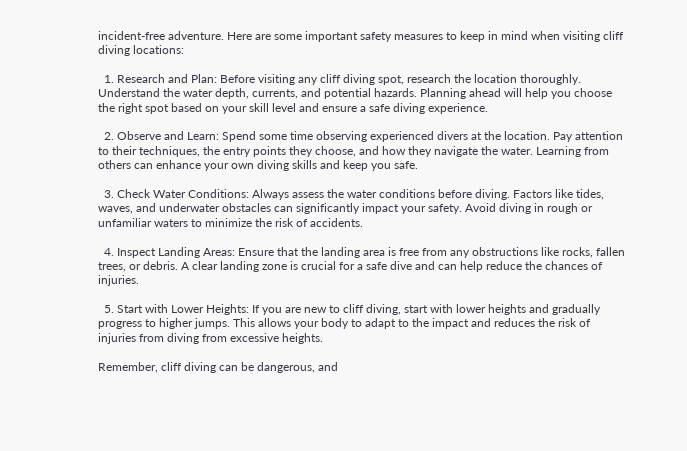incident-free adventure. Here are some important safety measures to keep in mind when visiting cliff diving locations:

  1. Research and Plan: Before visiting any cliff diving spot, research the location thoroughly. Understand the water depth, currents, and potential hazards. Planning ahead will help you choose the right spot based on your skill level and ensure a safe diving experience.

  2. Observe and Learn: Spend some time observing experienced divers at the location. Pay attention to their techniques, the entry points they choose, and how they navigate the water. Learning from others can enhance your own diving skills and keep you safe.

  3. Check Water Conditions: Always assess the water conditions before diving. Factors like tides, waves, and underwater obstacles can significantly impact your safety. Avoid diving in rough or unfamiliar waters to minimize the risk of accidents.

  4. Inspect Landing Areas: Ensure that the landing area is free from any obstructions like rocks, fallen trees, or debris. A clear landing zone is crucial for a safe dive and can help reduce the chances of injuries.

  5. Start with Lower Heights: If you are new to cliff diving, start with lower heights and gradually progress to higher jumps. This allows your body to adapt to the impact and reduces the risk of injuries from diving from excessive heights.

Remember, cliff diving can be dangerous, and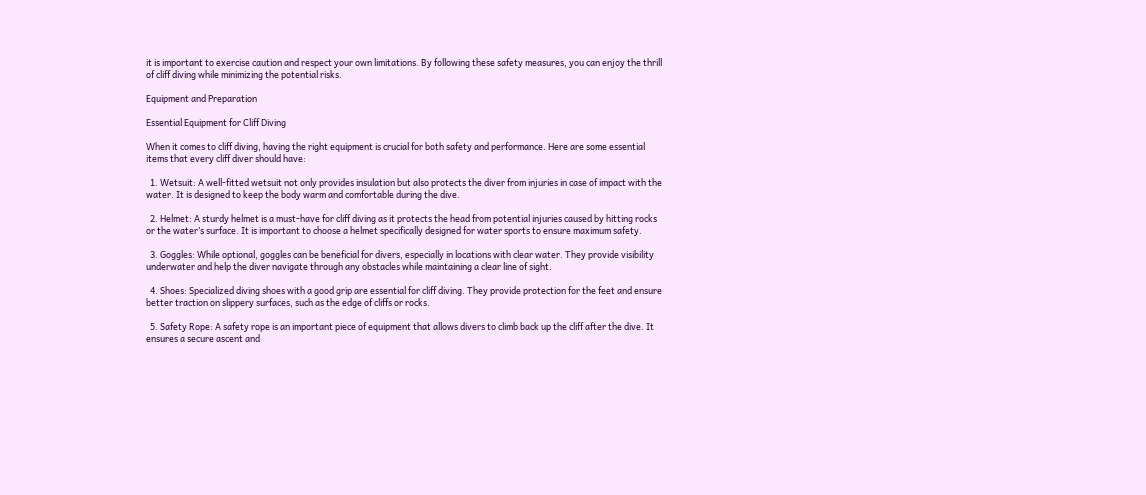it is important to exercise caution and respect your own limitations. By following these safety measures, you can enjoy the thrill of cliff diving while minimizing the potential risks.

Equipment and Preparation

Essential Equipment for Cliff Diving

When it comes to cliff diving, having the right equipment is crucial for both safety and performance. Here are some essential items that every cliff diver should have:

  1. Wetsuit: A well-fitted wetsuit not only provides insulation but also protects the diver from injuries in case of impact with the water. It is designed to keep the body warm and comfortable during the dive.

  2. Helmet: A sturdy helmet is a must-have for cliff diving as it protects the head from potential injuries caused by hitting rocks or the water’s surface. It is important to choose a helmet specifically designed for water sports to ensure maximum safety.

  3. Goggles: While optional, goggles can be beneficial for divers, especially in locations with clear water. They provide visibility underwater and help the diver navigate through any obstacles while maintaining a clear line of sight.

  4. Shoes: Specialized diving shoes with a good grip are essential for cliff diving. They provide protection for the feet and ensure better traction on slippery surfaces, such as the edge of cliffs or rocks.

  5. Safety Rope: A safety rope is an important piece of equipment that allows divers to climb back up the cliff after the dive. It ensures a secure ascent and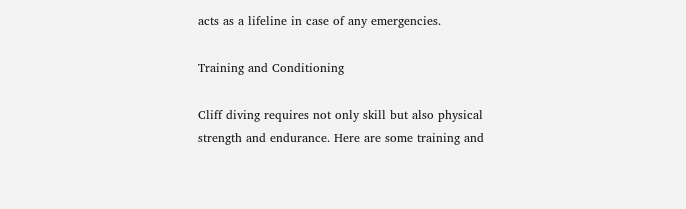acts as a lifeline in case of any emergencies.

Training and Conditioning

Cliff diving requires not only skill but also physical strength and endurance. Here are some training and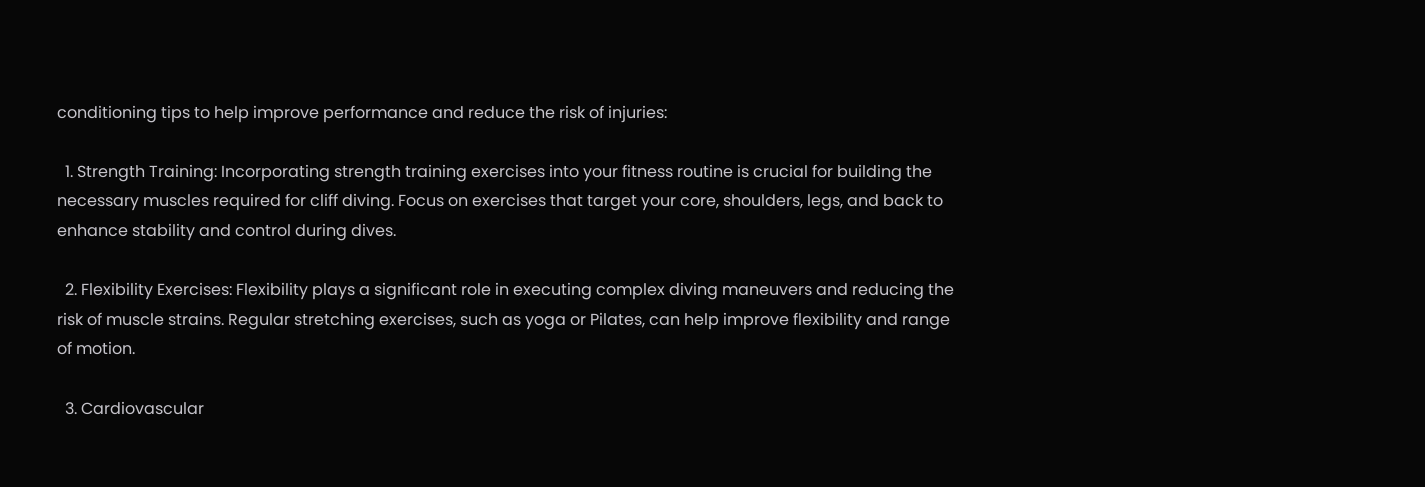conditioning tips to help improve performance and reduce the risk of injuries:

  1. Strength Training: Incorporating strength training exercises into your fitness routine is crucial for building the necessary muscles required for cliff diving. Focus on exercises that target your core, shoulders, legs, and back to enhance stability and control during dives.

  2. Flexibility Exercises: Flexibility plays a significant role in executing complex diving maneuvers and reducing the risk of muscle strains. Regular stretching exercises, such as yoga or Pilates, can help improve flexibility and range of motion.

  3. Cardiovascular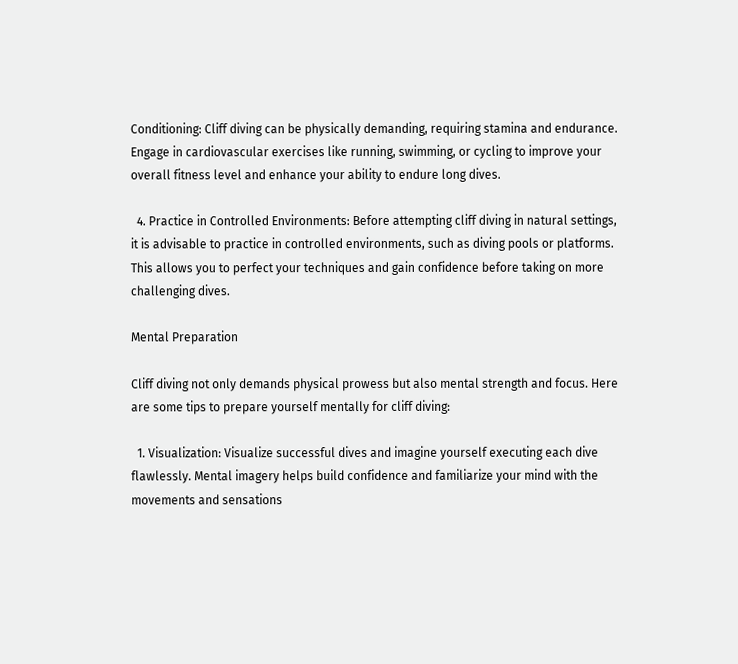Conditioning: Cliff diving can be physically demanding, requiring stamina and endurance. Engage in cardiovascular exercises like running, swimming, or cycling to improve your overall fitness level and enhance your ability to endure long dives.

  4. Practice in Controlled Environments: Before attempting cliff diving in natural settings, it is advisable to practice in controlled environments, such as diving pools or platforms. This allows you to perfect your techniques and gain confidence before taking on more challenging dives.

Mental Preparation

Cliff diving not only demands physical prowess but also mental strength and focus. Here are some tips to prepare yourself mentally for cliff diving:

  1. Visualization: Visualize successful dives and imagine yourself executing each dive flawlessly. Mental imagery helps build confidence and familiarize your mind with the movements and sensations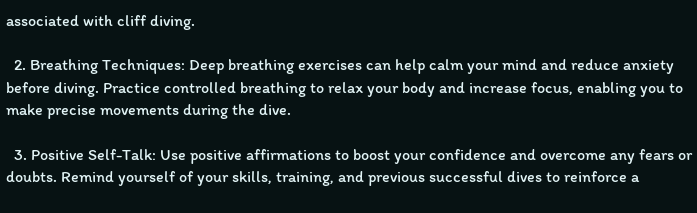associated with cliff diving.

  2. Breathing Techniques: Deep breathing exercises can help calm your mind and reduce anxiety before diving. Practice controlled breathing to relax your body and increase focus, enabling you to make precise movements during the dive.

  3. Positive Self-Talk: Use positive affirmations to boost your confidence and overcome any fears or doubts. Remind yourself of your skills, training, and previous successful dives to reinforce a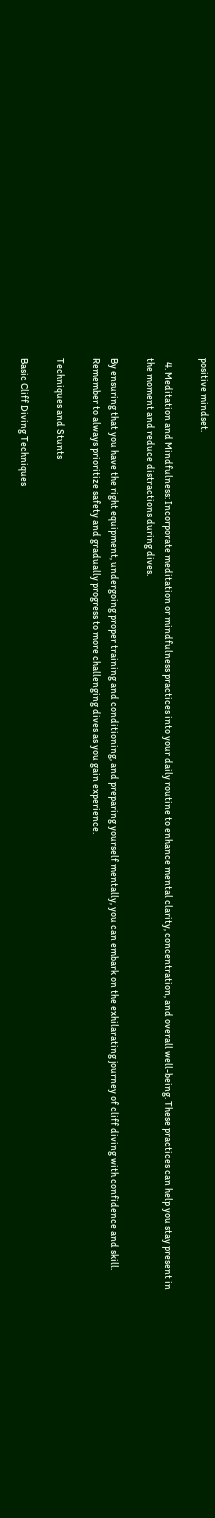positive mindset.

  4. Meditation and Mindfulness: Incorporate meditation or mindfulness practices into your daily routine to enhance mental clarity, concentration, and overall well-being. These practices can help you stay present in the moment and reduce distractions during dives.

By ensuring that you have the right equipment, undergoing proper training and conditioning, and preparing yourself mentally, you can embark on the exhilarating journey of cliff diving with confidence and skill. Remember to always prioritize safety and gradually progress to more challenging dives as you gain experience.

Techniques and Stunts

Basic Cliff Diving Techniques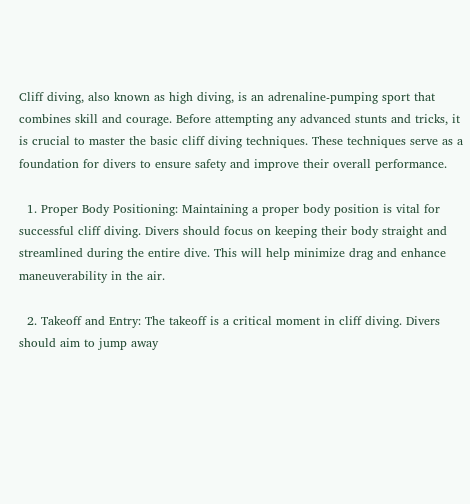Cliff diving, also known as high diving, is an adrenaline-pumping sport that combines skill and courage. Before attempting any advanced stunts and tricks, it is crucial to master the basic cliff diving techniques. These techniques serve as a foundation for divers to ensure safety and improve their overall performance.

  1. Proper Body Positioning: Maintaining a proper body position is vital for successful cliff diving. Divers should focus on keeping their body straight and streamlined during the entire dive. This will help minimize drag and enhance maneuverability in the air.

  2. Takeoff and Entry: The takeoff is a critical moment in cliff diving. Divers should aim to jump away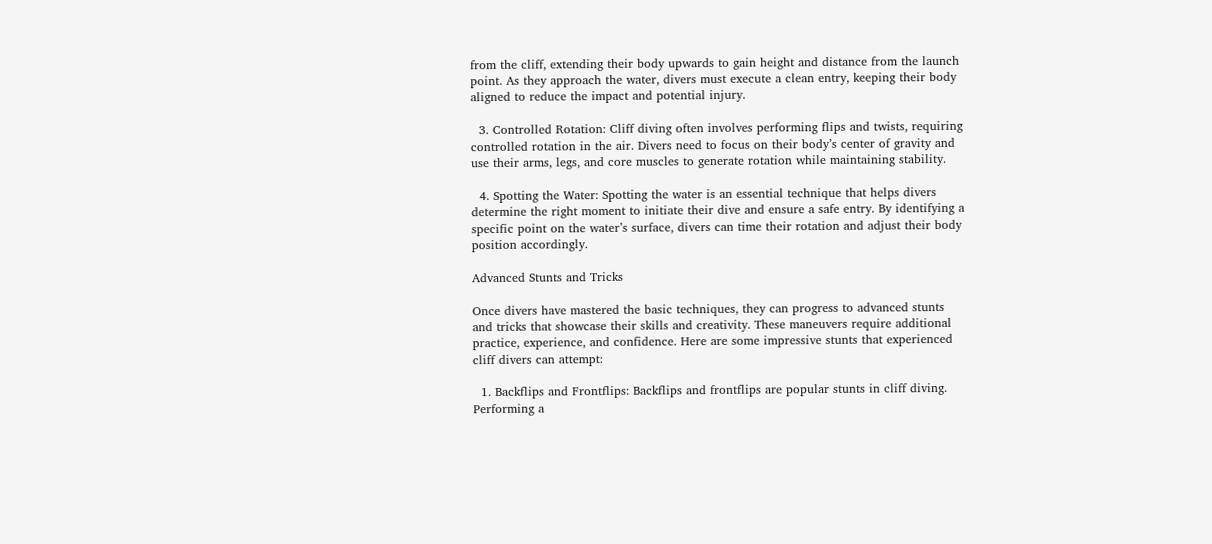from the cliff, extending their body upwards to gain height and distance from the launch point. As they approach the water, divers must execute a clean entry, keeping their body aligned to reduce the impact and potential injury.

  3. Controlled Rotation: Cliff diving often involves performing flips and twists, requiring controlled rotation in the air. Divers need to focus on their body’s center of gravity and use their arms, legs, and core muscles to generate rotation while maintaining stability.

  4. Spotting the Water: Spotting the water is an essential technique that helps divers determine the right moment to initiate their dive and ensure a safe entry. By identifying a specific point on the water’s surface, divers can time their rotation and adjust their body position accordingly.

Advanced Stunts and Tricks

Once divers have mastered the basic techniques, they can progress to advanced stunts and tricks that showcase their skills and creativity. These maneuvers require additional practice, experience, and confidence. Here are some impressive stunts that experienced cliff divers can attempt:

  1. Backflips and Frontflips: Backflips and frontflips are popular stunts in cliff diving. Performing a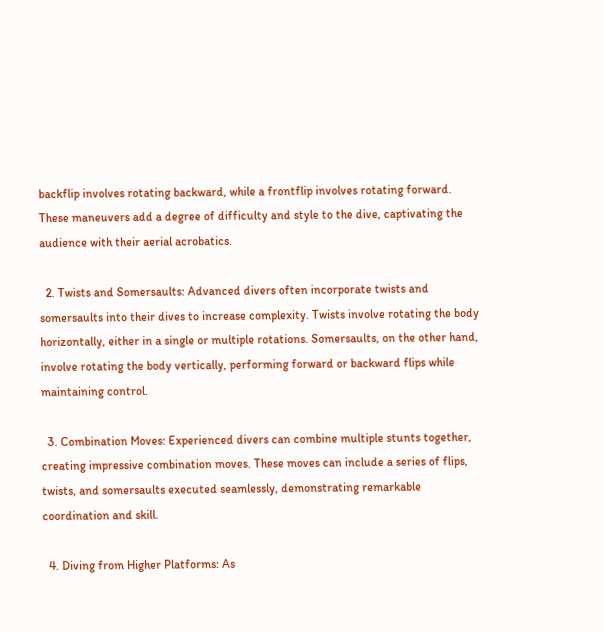backflip involves rotating backward, while a frontflip involves rotating forward. These maneuvers add a degree of difficulty and style to the dive, captivating the audience with their aerial acrobatics.

  2. Twists and Somersaults: Advanced divers often incorporate twists and somersaults into their dives to increase complexity. Twists involve rotating the body horizontally, either in a single or multiple rotations. Somersaults, on the other hand, involve rotating the body vertically, performing forward or backward flips while maintaining control.

  3. Combination Moves: Experienced divers can combine multiple stunts together, creating impressive combination moves. These moves can include a series of flips, twists, and somersaults executed seamlessly, demonstrating remarkable coordination and skill.

  4. Diving from Higher Platforms: As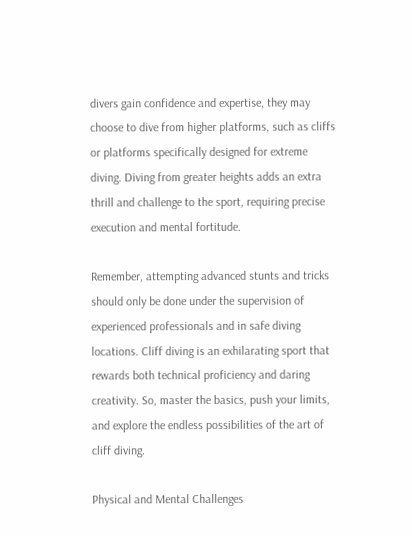divers gain confidence and expertise, they may choose to dive from higher platforms, such as cliffs or platforms specifically designed for extreme diving. Diving from greater heights adds an extra thrill and challenge to the sport, requiring precise execution and mental fortitude.

Remember, attempting advanced stunts and tricks should only be done under the supervision of experienced professionals and in safe diving locations. Cliff diving is an exhilarating sport that rewards both technical proficiency and daring creativity. So, master the basics, push your limits, and explore the endless possibilities of the art of cliff diving.

Physical and Mental Challenges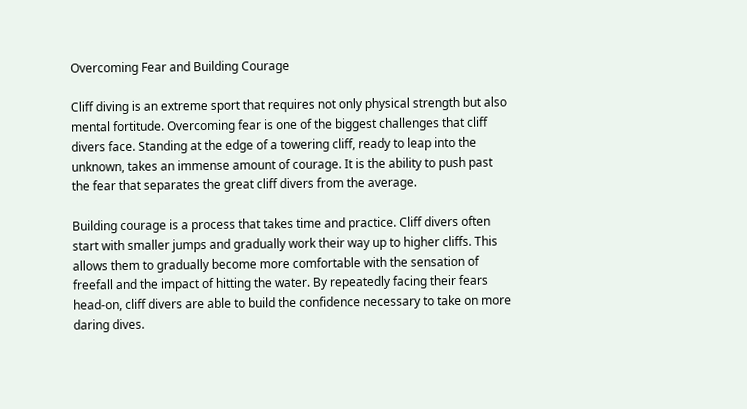Overcoming Fear and Building Courage

Cliff diving is an extreme sport that requires not only physical strength but also mental fortitude. Overcoming fear is one of the biggest challenges that cliff divers face. Standing at the edge of a towering cliff, ready to leap into the unknown, takes an immense amount of courage. It is the ability to push past the fear that separates the great cliff divers from the average.

Building courage is a process that takes time and practice. Cliff divers often start with smaller jumps and gradually work their way up to higher cliffs. This allows them to gradually become more comfortable with the sensation of freefall and the impact of hitting the water. By repeatedly facing their fears head-on, cliff divers are able to build the confidence necessary to take on more daring dives.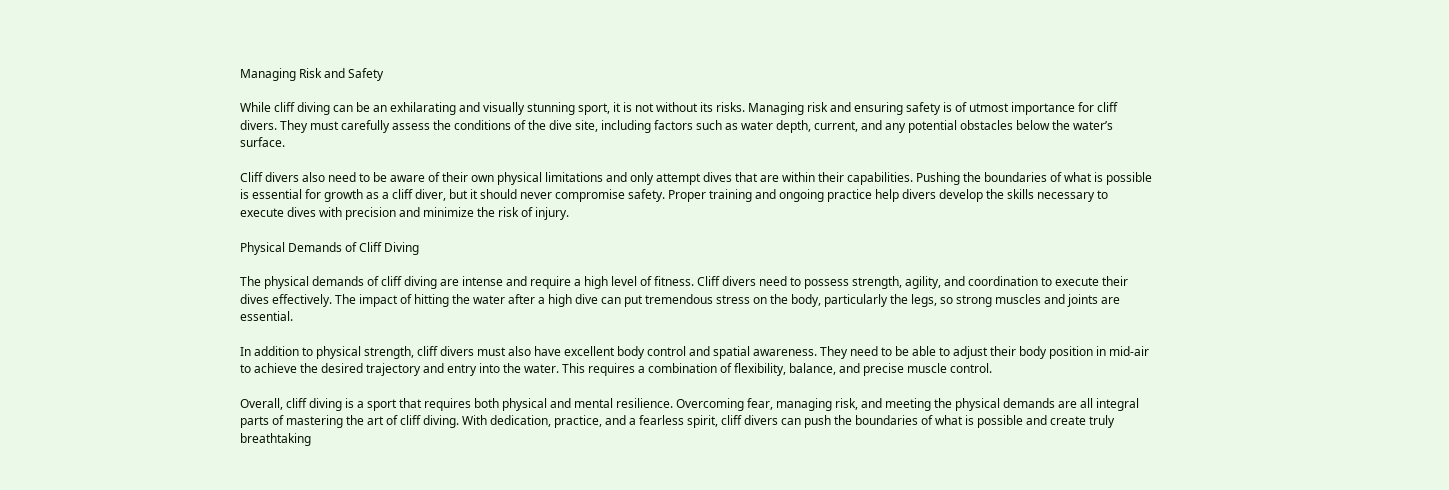Managing Risk and Safety

While cliff diving can be an exhilarating and visually stunning sport, it is not without its risks. Managing risk and ensuring safety is of utmost importance for cliff divers. They must carefully assess the conditions of the dive site, including factors such as water depth, current, and any potential obstacles below the water’s surface.

Cliff divers also need to be aware of their own physical limitations and only attempt dives that are within their capabilities. Pushing the boundaries of what is possible is essential for growth as a cliff diver, but it should never compromise safety. Proper training and ongoing practice help divers develop the skills necessary to execute dives with precision and minimize the risk of injury.

Physical Demands of Cliff Diving

The physical demands of cliff diving are intense and require a high level of fitness. Cliff divers need to possess strength, agility, and coordination to execute their dives effectively. The impact of hitting the water after a high dive can put tremendous stress on the body, particularly the legs, so strong muscles and joints are essential.

In addition to physical strength, cliff divers must also have excellent body control and spatial awareness. They need to be able to adjust their body position in mid-air to achieve the desired trajectory and entry into the water. This requires a combination of flexibility, balance, and precise muscle control.

Overall, cliff diving is a sport that requires both physical and mental resilience. Overcoming fear, managing risk, and meeting the physical demands are all integral parts of mastering the art of cliff diving. With dedication, practice, and a fearless spirit, cliff divers can push the boundaries of what is possible and create truly breathtaking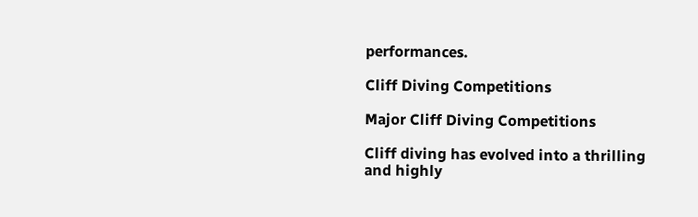performances.

Cliff Diving Competitions

Major Cliff Diving Competitions

Cliff diving has evolved into a thrilling and highly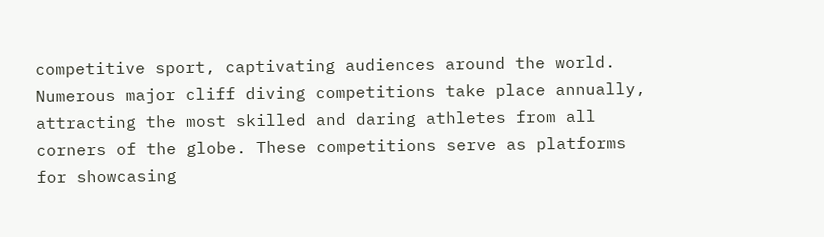competitive sport, captivating audiences around the world. Numerous major cliff diving competitions take place annually, attracting the most skilled and daring athletes from all corners of the globe. These competitions serve as platforms for showcasing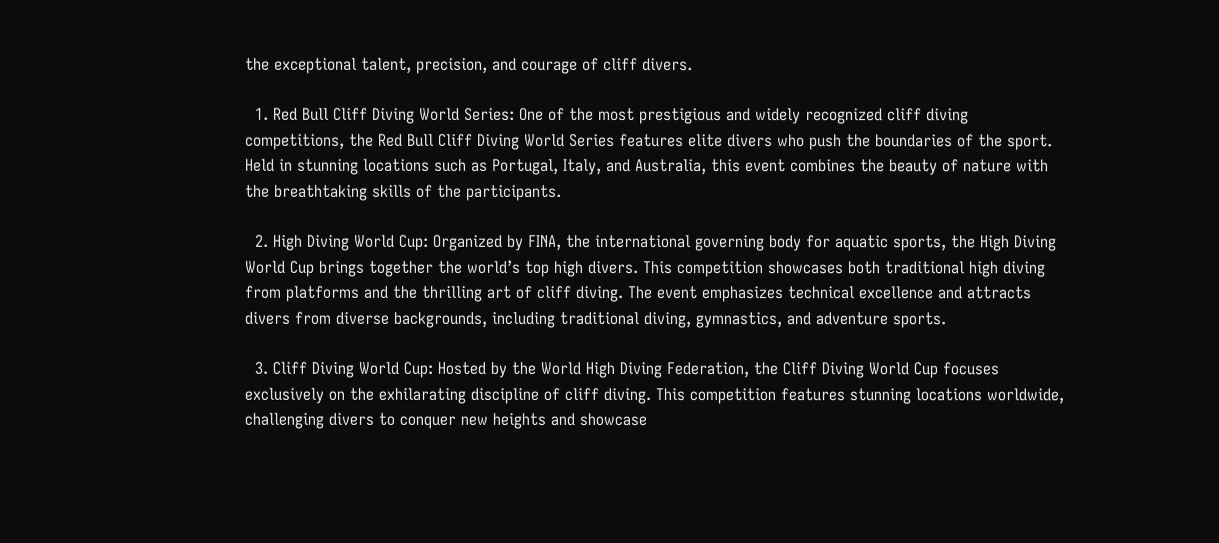the exceptional talent, precision, and courage of cliff divers.

  1. Red Bull Cliff Diving World Series: One of the most prestigious and widely recognized cliff diving competitions, the Red Bull Cliff Diving World Series features elite divers who push the boundaries of the sport. Held in stunning locations such as Portugal, Italy, and Australia, this event combines the beauty of nature with the breathtaking skills of the participants.

  2. High Diving World Cup: Organized by FINA, the international governing body for aquatic sports, the High Diving World Cup brings together the world’s top high divers. This competition showcases both traditional high diving from platforms and the thrilling art of cliff diving. The event emphasizes technical excellence and attracts divers from diverse backgrounds, including traditional diving, gymnastics, and adventure sports.

  3. Cliff Diving World Cup: Hosted by the World High Diving Federation, the Cliff Diving World Cup focuses exclusively on the exhilarating discipline of cliff diving. This competition features stunning locations worldwide, challenging divers to conquer new heights and showcase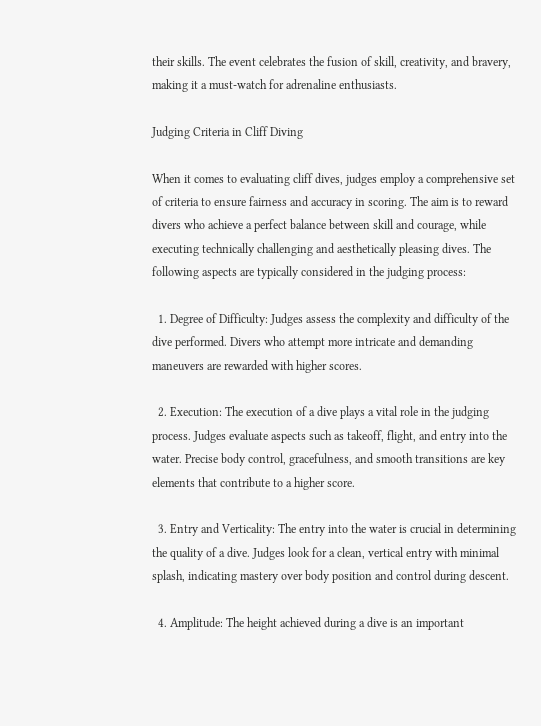their skills. The event celebrates the fusion of skill, creativity, and bravery, making it a must-watch for adrenaline enthusiasts.

Judging Criteria in Cliff Diving

When it comes to evaluating cliff dives, judges employ a comprehensive set of criteria to ensure fairness and accuracy in scoring. The aim is to reward divers who achieve a perfect balance between skill and courage, while executing technically challenging and aesthetically pleasing dives. The following aspects are typically considered in the judging process:

  1. Degree of Difficulty: Judges assess the complexity and difficulty of the dive performed. Divers who attempt more intricate and demanding maneuvers are rewarded with higher scores.

  2. Execution: The execution of a dive plays a vital role in the judging process. Judges evaluate aspects such as takeoff, flight, and entry into the water. Precise body control, gracefulness, and smooth transitions are key elements that contribute to a higher score.

  3. Entry and Verticality: The entry into the water is crucial in determining the quality of a dive. Judges look for a clean, vertical entry with minimal splash, indicating mastery over body position and control during descent.

  4. Amplitude: The height achieved during a dive is an important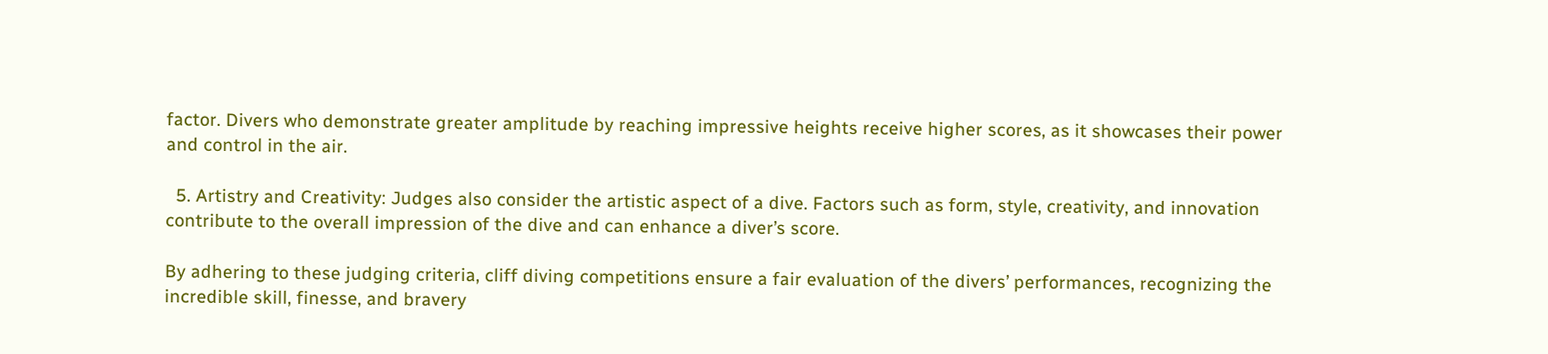factor. Divers who demonstrate greater amplitude by reaching impressive heights receive higher scores, as it showcases their power and control in the air.

  5. Artistry and Creativity: Judges also consider the artistic aspect of a dive. Factors such as form, style, creativity, and innovation contribute to the overall impression of the dive and can enhance a diver’s score.

By adhering to these judging criteria, cliff diving competitions ensure a fair evaluation of the divers’ performances, recognizing the incredible skill, finesse, and bravery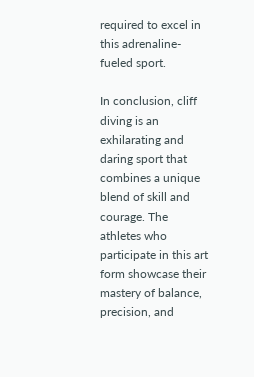required to excel in this adrenaline-fueled sport.

In conclusion, cliff diving is an exhilarating and daring sport that combines a unique blend of skill and courage. The athletes who participate in this art form showcase their mastery of balance, precision, and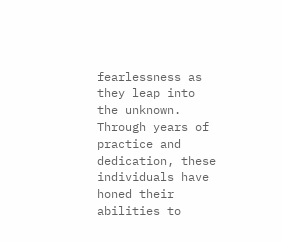fearlessness as they leap into the unknown. Through years of practice and dedication, these individuals have honed their abilities to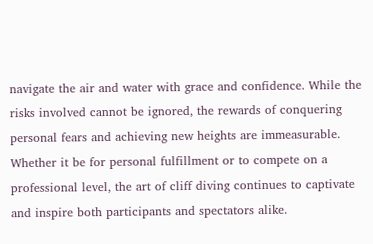navigate the air and water with grace and confidence. While the risks involved cannot be ignored, the rewards of conquering personal fears and achieving new heights are immeasurable. Whether it be for personal fulfillment or to compete on a professional level, the art of cliff diving continues to captivate and inspire both participants and spectators alike.